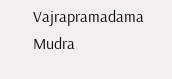Vajrapramadama Mudra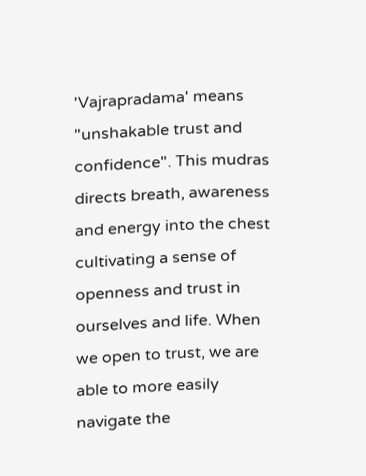'Vajrapradama' means "unshakable trust and confidence". This mudras directs breath, awareness and energy into the chest cultivating a sense of openness and trust in ourselves and life. When we open to trust, we are able to more easily navigate the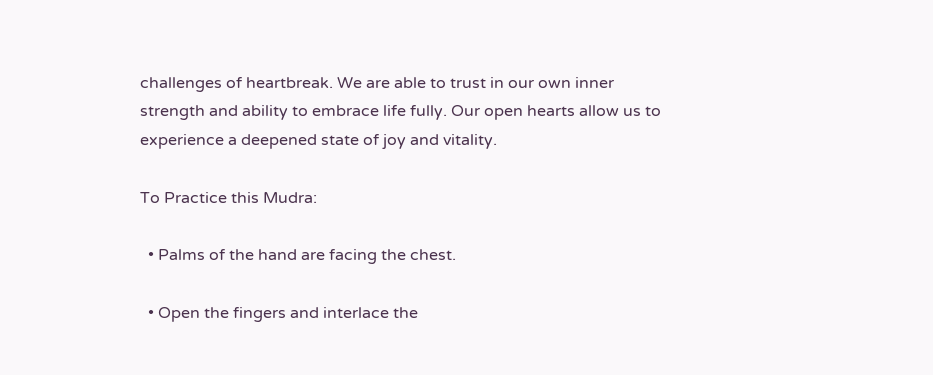challenges of heartbreak. We are able to trust in our own inner strength and ability to embrace life fully. Our open hearts allow us to experience a deepened state of joy and vitality.

To Practice this Mudra:

  • Palms of the hand are facing the chest.

  • Open the fingers and interlace the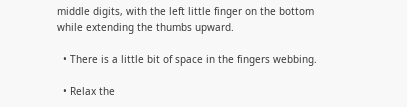middle digits, with the left little finger on the bottom while extending the thumbs upward.

  • There is a little bit of space in the fingers webbing.

  • Relax the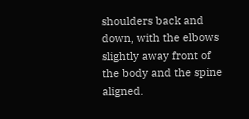shoulders back and down, with the elbows slightly away front of the body and the spine aligned.